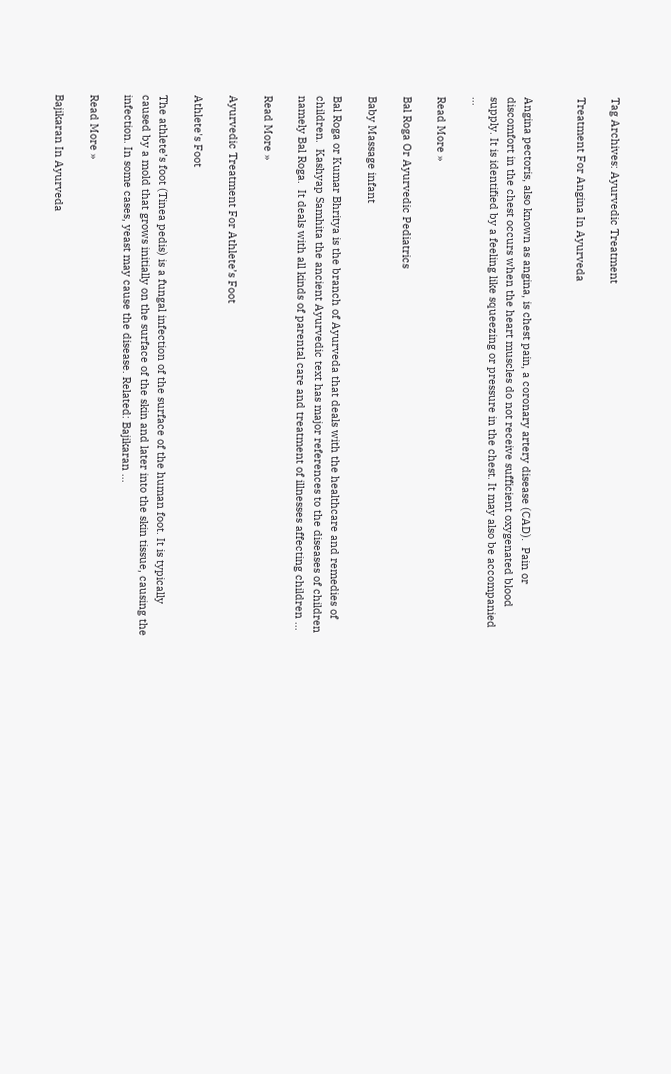Tag Archives: Ayurvedic Treatment

Treatment For Angina In Ayurveda


Angina pectoris, also known as angina, is chest pain, a coronary artery disease (CAD).  Pain or discomfort in the chest occurs when the heart muscles do not receive sufficient oxygenated blood supply. It is identified by a feeling like squeezing or pressure in the chest. It may also be accompanied …

Read More »

Bal Roga Or Ayurvedic Pediatrics

Baby Massage infant

Bal Roga or Kumar Bhritya is the branch of Ayurveda that deals with the healthcare and remedies of children.  Kashyap Samhita the ancient Ayurvedic text has major references to the diseases of children namely Bal Roga.  It deals with all kinds of parental care and treatment of illnesses affecting children …

Read More »

Ayurvedic Treatment For Athlete’s Foot

Athlete's Foot

The athlete’s foot (Tinea pedis) is a fungal infection of the surface of the human foot. It is typically caused by a mold that grows initially on the surface of the skin and later into the skin tissue, causing the infection. In some cases, yeast may cause the disease. Related: Bajikaran …

Read More »

Bajikaran In Ayurveda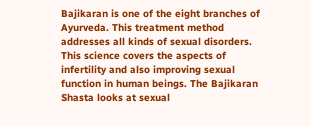Bajikaran is one of the eight branches of Ayurveda. This treatment method addresses all kinds of sexual disorders. This science covers the aspects of infertility and also improving sexual function in human beings. The Bajikaran Shasta looks at sexual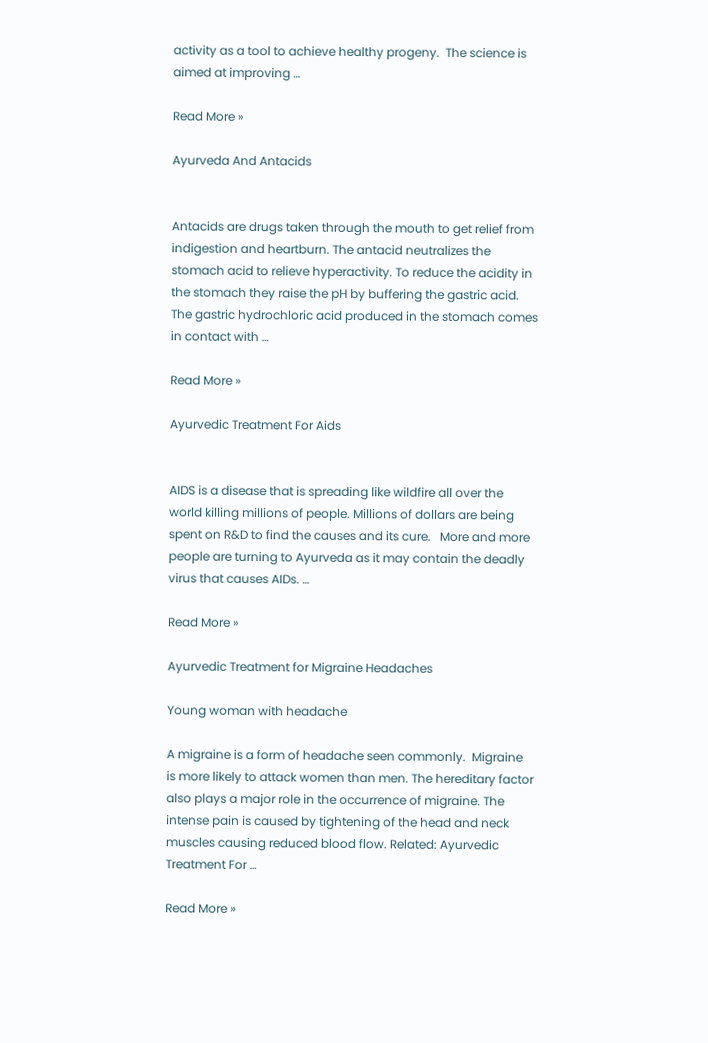activity as a tool to achieve healthy progeny.  The science is aimed at improving …

Read More »

Ayurveda And Antacids


Antacids are drugs taken through the mouth to get relief from indigestion and heartburn. The antacid neutralizes the stomach acid to relieve hyperactivity. To reduce the acidity in the stomach they raise the pH by buffering the gastric acid.  The gastric hydrochloric acid produced in the stomach comes in contact with …

Read More »

Ayurvedic Treatment For Aids


AIDS is a disease that is spreading like wildfire all over the world killing millions of people. Millions of dollars are being spent on R&D to find the causes and its cure.   More and more people are turning to Ayurveda as it may contain the deadly virus that causes AIDs. …

Read More »

Ayurvedic Treatment for Migraine Headaches

Young woman with headache

A migraine is a form of headache seen commonly.  Migraine is more likely to attack women than men. The hereditary factor also plays a major role in the occurrence of migraine. The intense pain is caused by tightening of the head and neck muscles causing reduced blood flow. Related: Ayurvedic Treatment For …

Read More »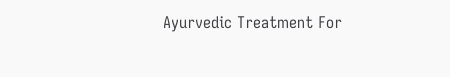Ayurvedic Treatment For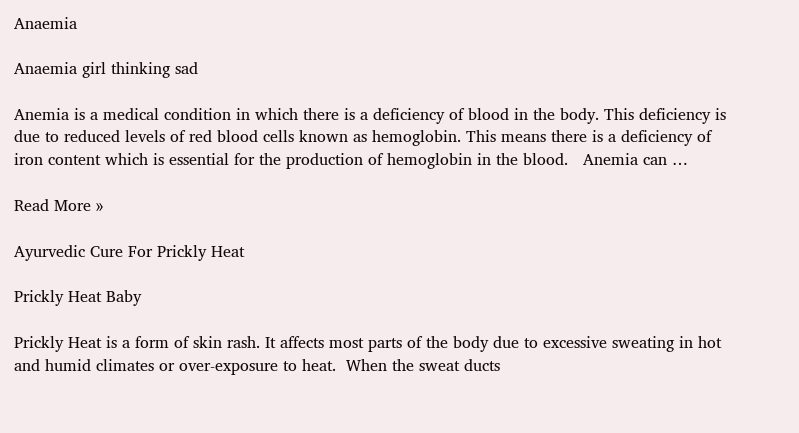Anaemia

Anaemia girl thinking sad

Anemia is a medical condition in which there is a deficiency of blood in the body. This deficiency is due to reduced levels of red blood cells known as hemoglobin. This means there is a deficiency of iron content which is essential for the production of hemoglobin in the blood.   Anemia can …

Read More »

Ayurvedic Cure For Prickly Heat

Prickly Heat Baby

Prickly Heat is a form of skin rash. It affects most parts of the body due to excessive sweating in hot and humid climates or over-exposure to heat.  When the sweat ducts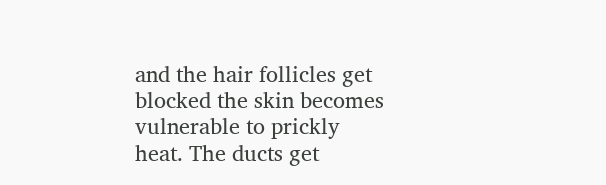and the hair follicles get blocked the skin becomes vulnerable to prickly heat. The ducts get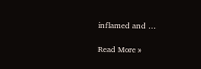inflamed and …

Read More »